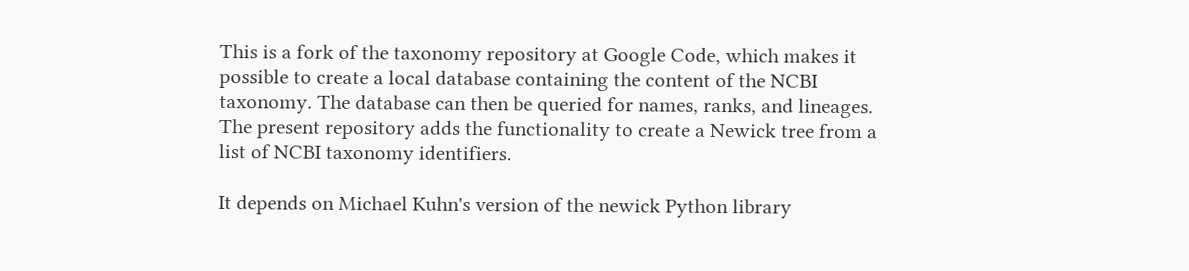This is a fork of the taxonomy repository at Google Code, which makes it possible to create a local database containing the content of the NCBI taxonomy. The database can then be queried for names, ranks, and lineages. The present repository adds the functionality to create a Newick tree from a list of NCBI taxonomy identifiers.

It depends on Michael Kuhn's version of the newick Python library